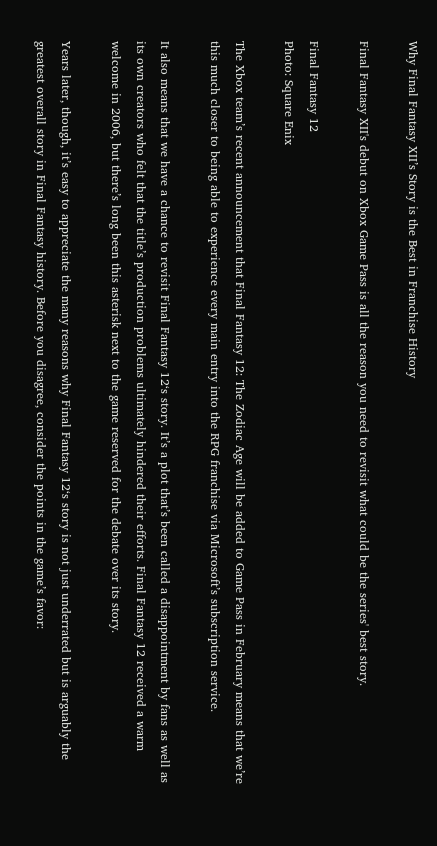Why Final Fantasy XII’s Story is the Best in Franchise History

Final Fantasy XII's debut on Xbox Game Pass is all the reason you need to revisit what could be the series' best story.

Final Fantasy 12
Photo: Square Enix

The Xbox team’s recent announcement that Final Fantasy 12: The Zodiac Age will be added to Game Pass in February means that we’re this much closer to being able to experience every main entry into the RPG franchise via Microsoft’s subscription service.

It also means that we have a chance to revisit Final Fantasy 12‘s story. It’s a plot that’s been called a disappointment by fans as well as its own creators who felt that the title’s production problems ultimately hindered their efforts. Final Fantasy 12 received a warm welcome in 2006, but there’s long been this asterisk next to the game reserved for the debate over its story.

Years later, though, it’s easy to appreciate the many reasons why Final Fantasy 12‘s story is not just underrated but is arguably the greatest overall story in Final Fantasy history. Before you disagree, consider the points in the game’s favor: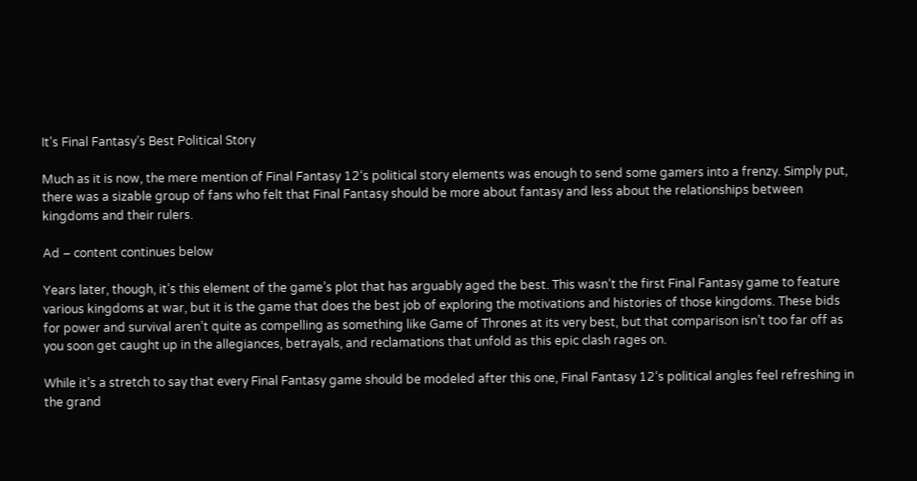It’s Final Fantasy’s Best Political Story

Much as it is now, the mere mention of Final Fantasy 12‘s political story elements was enough to send some gamers into a frenzy. Simply put, there was a sizable group of fans who felt that Final Fantasy should be more about fantasy and less about the relationships between kingdoms and their rulers.

Ad – content continues below

Years later, though, it’s this element of the game’s plot that has arguably aged the best. This wasn’t the first Final Fantasy game to feature various kingdoms at war, but it is the game that does the best job of exploring the motivations and histories of those kingdoms. These bids for power and survival aren’t quite as compelling as something like Game of Thrones at its very best, but that comparison isn’t too far off as you soon get caught up in the allegiances, betrayals, and reclamations that unfold as this epic clash rages on.

While it’s a stretch to say that every Final Fantasy game should be modeled after this one, Final Fantasy 12‘s political angles feel refreshing in the grand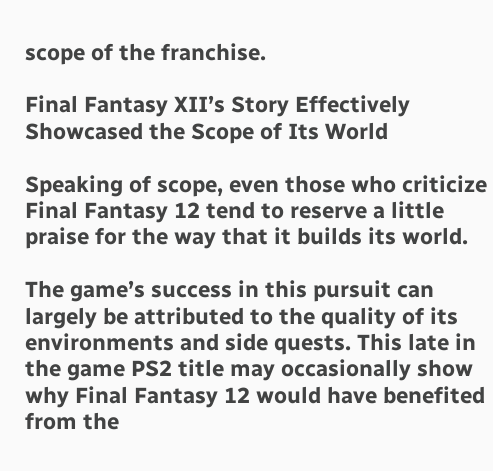scope of the franchise.

Final Fantasy XII’s Story Effectively Showcased the Scope of Its World

Speaking of scope, even those who criticize Final Fantasy 12 tend to reserve a little praise for the way that it builds its world.

The game’s success in this pursuit can largely be attributed to the quality of its environments and side quests. This late in the game PS2 title may occasionally show why Final Fantasy 12 would have benefited from the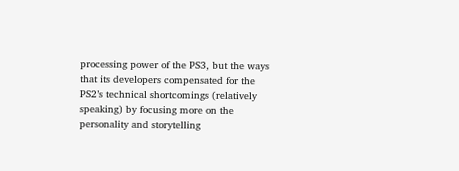processing power of the PS3, but the ways that its developers compensated for the PS2’s technical shortcomings (relatively speaking) by focusing more on the personality and storytelling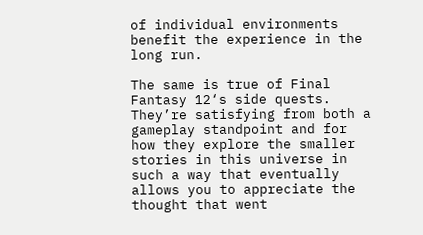of individual environments benefit the experience in the long run.

The same is true of Final Fantasy 12‘s side quests. They’re satisfying from both a gameplay standpoint and for how they explore the smaller stories in this universe in such a way that eventually allows you to appreciate the thought that went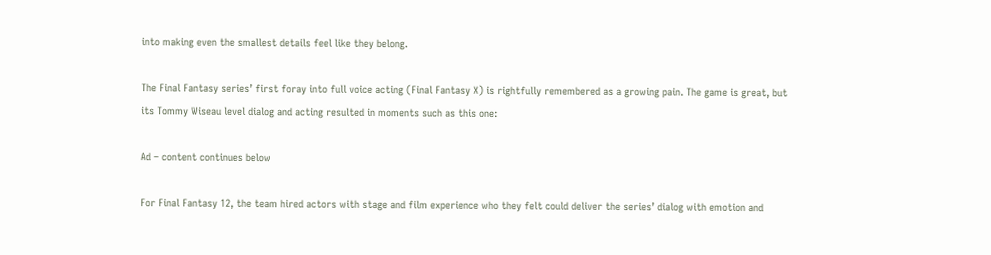into making even the smallest details feel like they belong.

The Final Fantasy series’ first foray into full voice acting (Final Fantasy X) is rightfully remembered as a growing pain. The game is great, but its Tommy Wiseau level dialog and acting resulted in moments such as this one:

Ad – content continues below

For Final Fantasy 12, the team hired actors with stage and film experience who they felt could deliver the series’ dialog with emotion and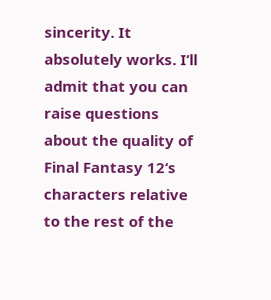sincerity. It absolutely works. I’ll admit that you can raise questions about the quality of Final Fantasy 12‘s characters relative to the rest of the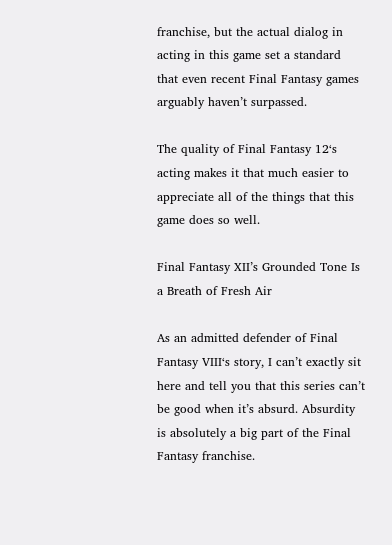franchise, but the actual dialog in acting in this game set a standard that even recent Final Fantasy games arguably haven’t surpassed.

The quality of Final Fantasy 12‘s acting makes it that much easier to appreciate all of the things that this game does so well.

Final Fantasy XII’s Grounded Tone Is a Breath of Fresh Air

As an admitted defender of Final Fantasy VIII‘s story, I can’t exactly sit here and tell you that this series can’t be good when it’s absurd. Absurdity is absolutely a big part of the Final Fantasy franchise.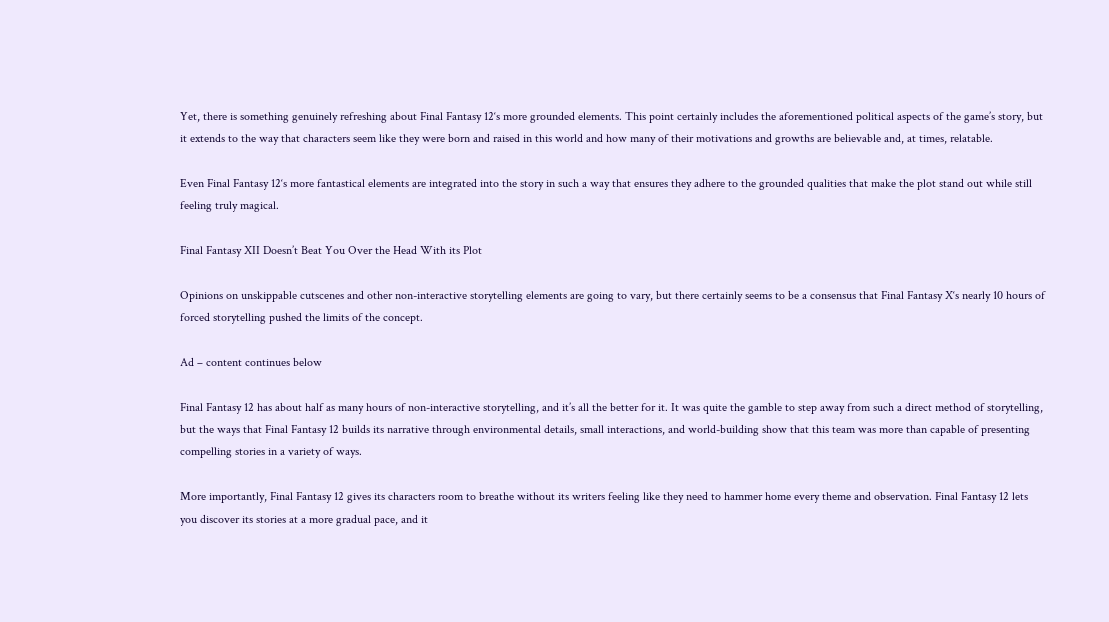Yet, there is something genuinely refreshing about Final Fantasy 12‘s more grounded elements. This point certainly includes the aforementioned political aspects of the game’s story, but it extends to the way that characters seem like they were born and raised in this world and how many of their motivations and growths are believable and, at times, relatable.

Even Final Fantasy 12‘s more fantastical elements are integrated into the story in such a way that ensures they adhere to the grounded qualities that make the plot stand out while still feeling truly magical.

Final Fantasy XII Doesn’t Beat You Over the Head With its Plot

Opinions on unskippable cutscenes and other non-interactive storytelling elements are going to vary, but there certainly seems to be a consensus that Final Fantasy X‘s nearly 10 hours of forced storytelling pushed the limits of the concept.

Ad – content continues below

Final Fantasy 12 has about half as many hours of non-interactive storytelling, and it’s all the better for it. It was quite the gamble to step away from such a direct method of storytelling, but the ways that Final Fantasy 12 builds its narrative through environmental details, small interactions, and world-building show that this team was more than capable of presenting compelling stories in a variety of ways.

More importantly, Final Fantasy 12 gives its characters room to breathe without its writers feeling like they need to hammer home every theme and observation. Final Fantasy 12 lets you discover its stories at a more gradual pace, and it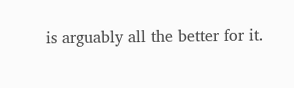is arguably all the better for it.